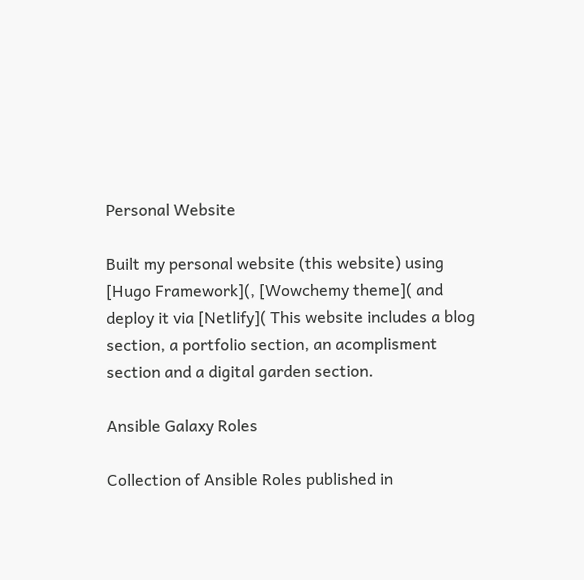Personal Website

Built my personal website (this website) using [Hugo Framework](, [Wowchemy theme]( and deploy it via [Netlify]( This website includes a blog section, a portfolio section, an acomplisment section and a digital garden section.

Ansible Galaxy Roles

Collection of Ansible Roles published in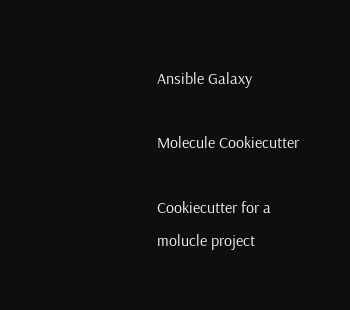Ansible Galaxy

Molecule Cookiecutter

Cookiecutter for a molucle project